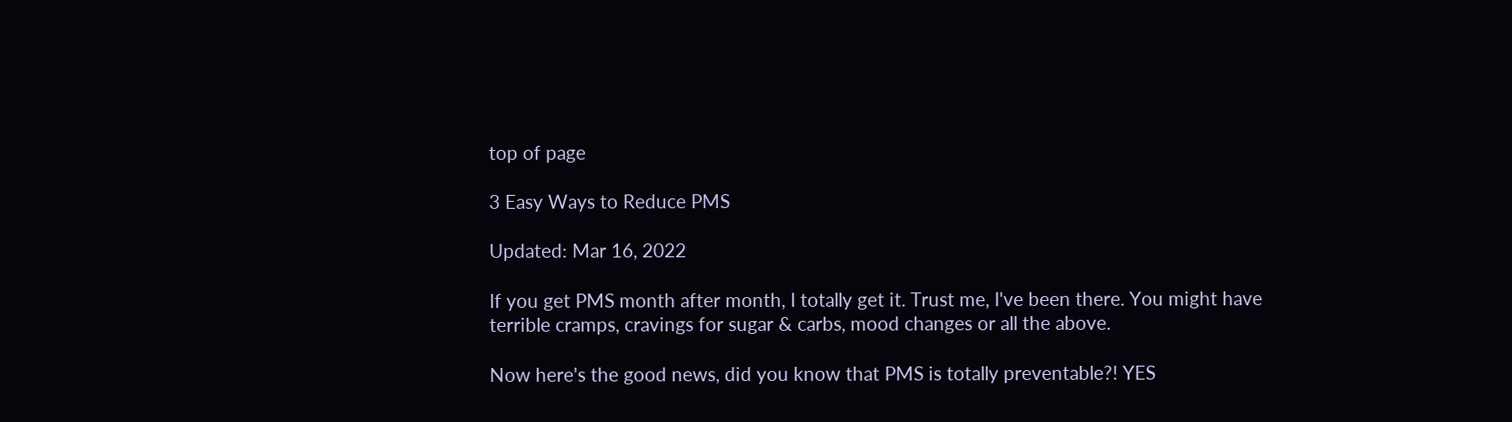top of page

3 Easy Ways to Reduce PMS

Updated: Mar 16, 2022

If you get PMS month after month, I totally get it. Trust me, I've been there. You might have terrible cramps, cravings for sugar & carbs, mood changes or all the above.

Now here's the good news, did you know that PMS is totally preventable?! YES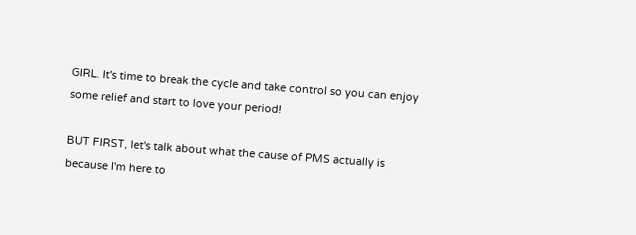GIRL. It's time to break the cycle and take control so you can enjoy some relief and start to love your period!

BUT FIRST, let's talk about what the cause of PMS actually is because I'm here to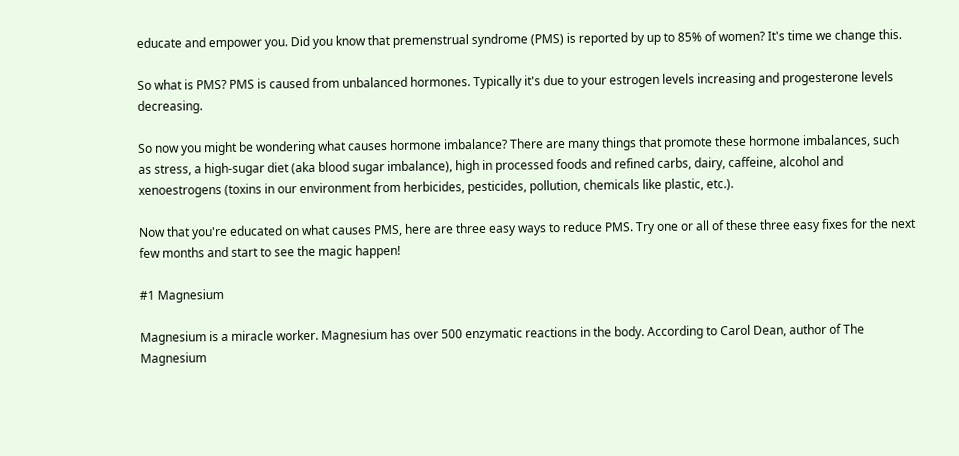educate and empower you. Did you know that premenstrual syndrome (PMS) is reported by up to 85% of women? It's time we change this.

So what is PMS? PMS is caused from unbalanced hormones. Typically it's due to your estrogen levels increasing and progesterone levels decreasing.

So now you might be wondering what causes hormone imbalance? There are many things that promote these hormone imbalances, such as stress, a high-sugar diet (aka blood sugar imbalance), high in processed foods and refined carbs, dairy, caffeine, alcohol and xenoestrogens (toxins in our environment from herbicides, pesticides, pollution, chemicals like plastic, etc.).

Now that you're educated on what causes PMS, here are three easy ways to reduce PMS. Try one or all of these three easy fixes for the next few months and start to see the magic happen!

#1 Magnesium

Magnesium is a miracle worker. Magnesium has over 500 enzymatic reactions in the body. According to Carol Dean, author of The Magnesium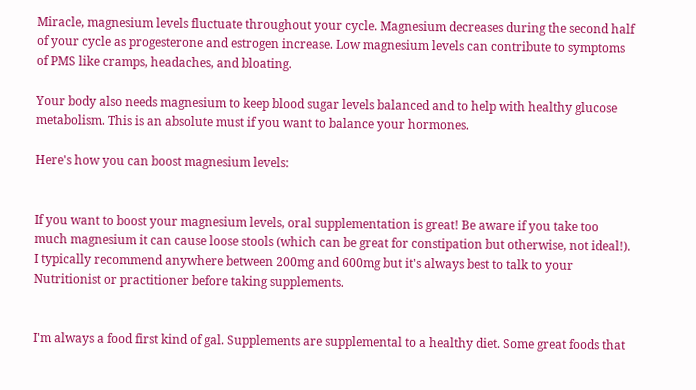Miracle, magnesium levels fluctuate throughout your cycle. Magnesium decreases during the second half of your cycle as progesterone and estrogen increase. Low magnesium levels can contribute to symptoms of PMS like cramps, headaches, and bloating.

Your body also needs magnesium to keep blood sugar levels balanced and to help with healthy glucose metabolism. This is an absolute must if you want to balance your hormones.

Here's how you can boost magnesium levels:


If you want to boost your magnesium levels, oral supplementation is great! Be aware if you take too much magnesium it can cause loose stools (which can be great for constipation but otherwise, not ideal!). I typically recommend anywhere between 200mg and 600mg but it's always best to talk to your Nutritionist or practitioner before taking supplements.


I'm always a food first kind of gal. Supplements are supplemental to a healthy diet. Some great foods that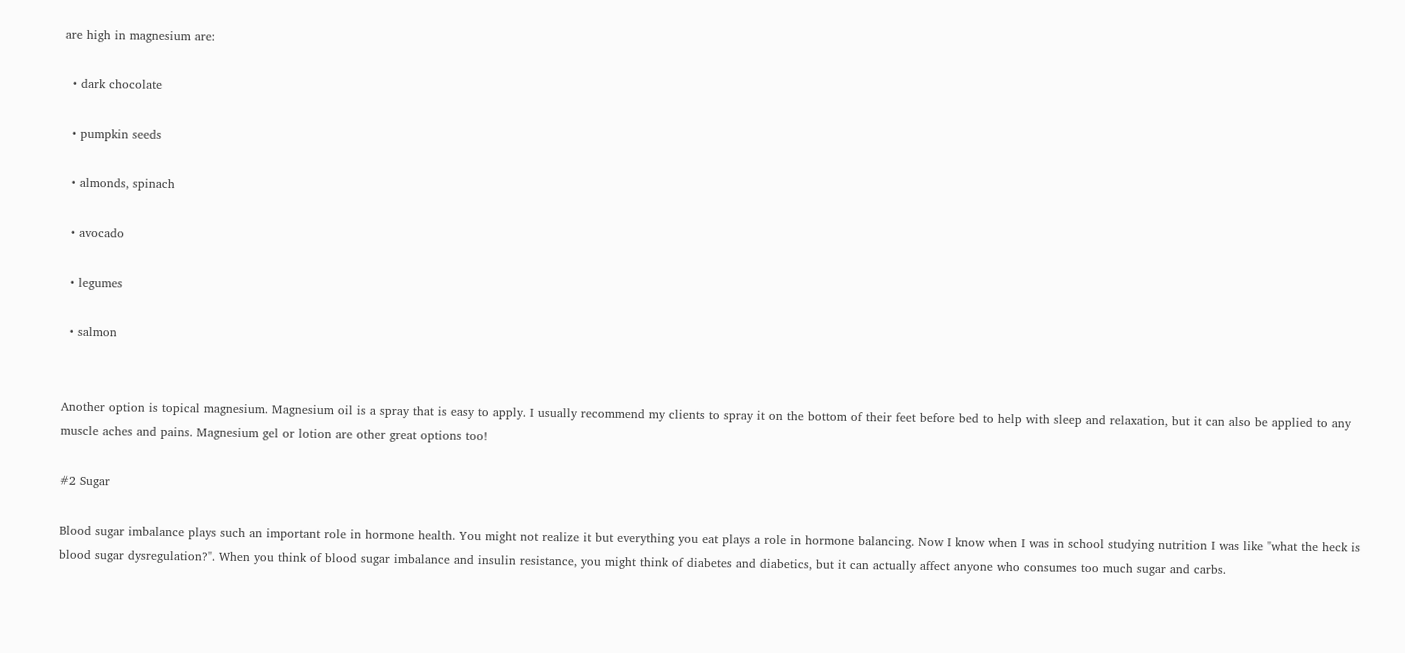are high in magnesium are:

  • dark chocolate

  • pumpkin seeds

  • almonds, spinach

  • avocado

  • legumes

  • salmon


Another option is topical magnesium. Magnesium oil is a spray that is easy to apply. I usually recommend my clients to spray it on the bottom of their feet before bed to help with sleep and relaxation, but it can also be applied to any muscle aches and pains. Magnesium gel or lotion are other great options too!

#2 Sugar

Blood sugar imbalance plays such an important role in hormone health. You might not realize it but everything you eat plays a role in hormone balancing. Now I know when I was in school studying nutrition I was like "what the heck is blood sugar dysregulation?". When you think of blood sugar imbalance and insulin resistance, you might think of diabetes and diabetics, but it can actually affect anyone who consumes too much sugar and carbs.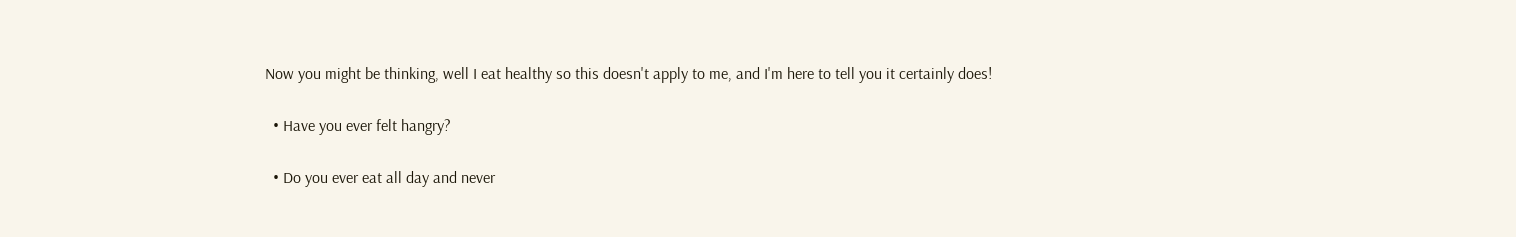Now you might be thinking, well I eat healthy so this doesn't apply to me, and I'm here to tell you it certainly does!

  • Have you ever felt hangry?

  • Do you ever eat all day and never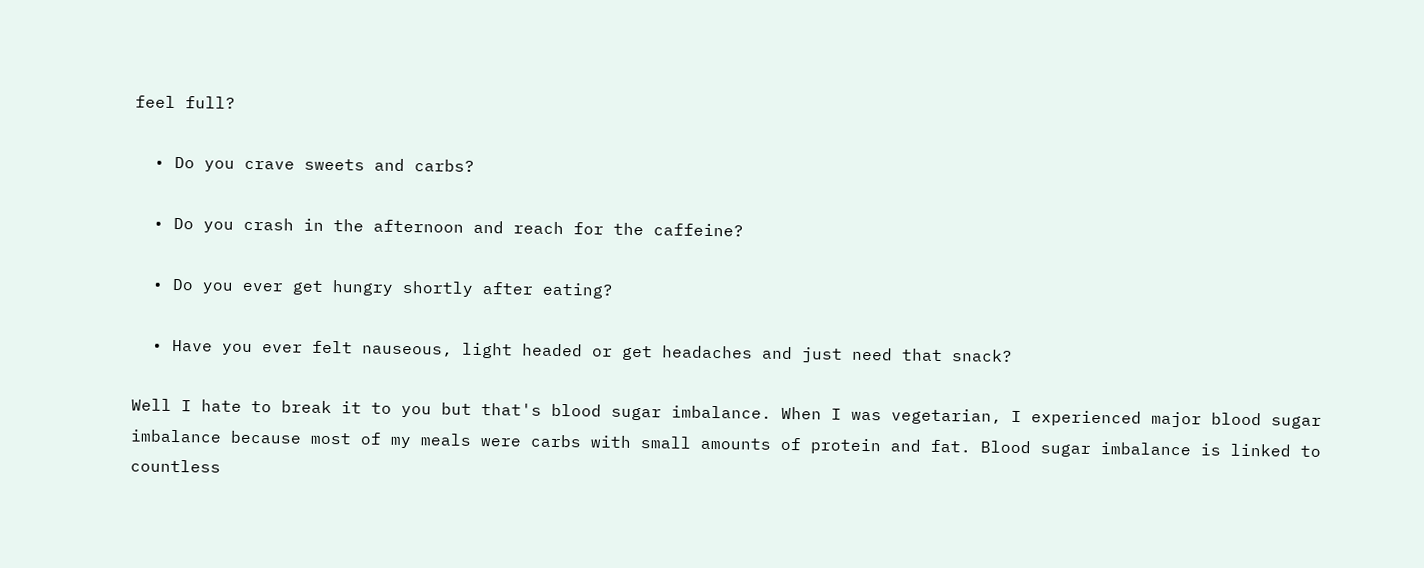feel full?

  • Do you crave sweets and carbs?

  • Do you crash in the afternoon and reach for the caffeine?

  • Do you ever get hungry shortly after eating?

  • Have you ever felt nauseous, light headed or get headaches and just need that snack?

Well I hate to break it to you but that's blood sugar imbalance. When I was vegetarian, I experienced major blood sugar imbalance because most of my meals were carbs with small amounts of protein and fat. Blood sugar imbalance is linked to countless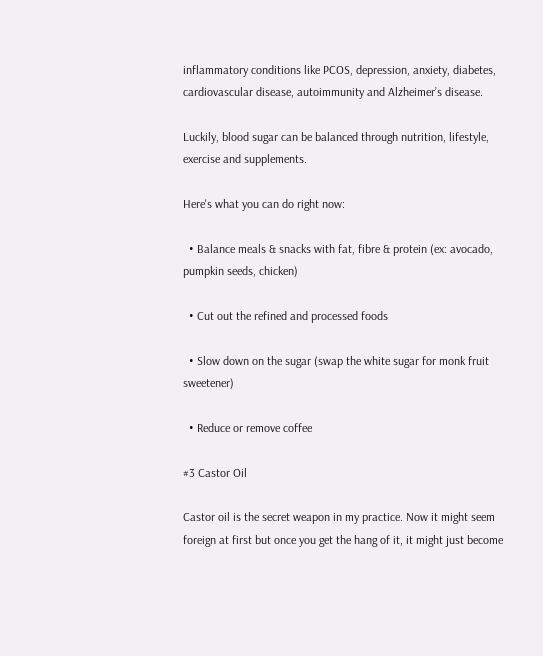inflammatory conditions like PCOS, depression, anxiety, diabetes, cardiovascular disease, autoimmunity and Alzheimer’s disease.

Luckily, blood sugar can be balanced through nutrition, lifestyle, exercise and supplements.

Here's what you can do right now:

  • Balance meals & snacks with fat, fibre & protein (ex: avocado, pumpkin seeds, chicken)

  • Cut out the refined and processed foods

  • Slow down on the sugar (swap the white sugar for monk fruit sweetener)

  • Reduce or remove coffee

#3 Castor Oil

Castor oil is the secret weapon in my practice. Now it might seem foreign at first but once you get the hang of it, it might just become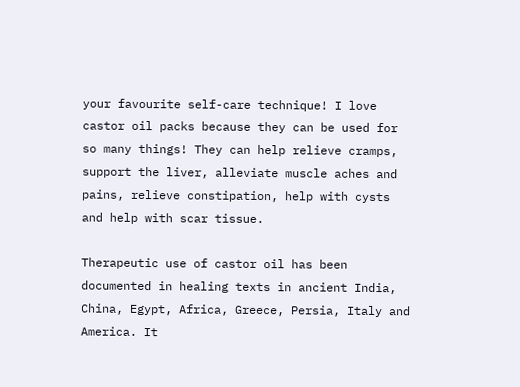your favourite self-care technique! I love castor oil packs because they can be used for so many things! They can help relieve cramps, support the liver, alleviate muscle aches and pains, relieve constipation, help with cysts and help with scar tissue.

Therapeutic use of castor oil has been documented in healing texts in ancient India, China, Egypt, Africa, Greece, Persia, Italy and America. It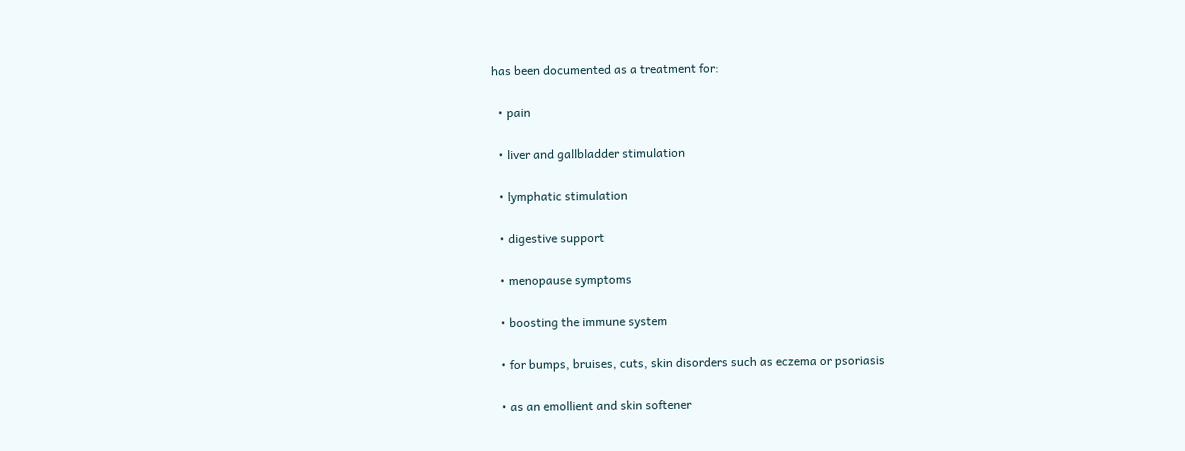has been documented as a treatment for:

  • pain

  • liver and gallbladder stimulation

  • lymphatic stimulation

  • digestive support

  • menopause symptoms

  • boosting the immune system

  • for bumps, bruises, cuts, skin disorders such as eczema or psoriasis

  • as an emollient and skin softener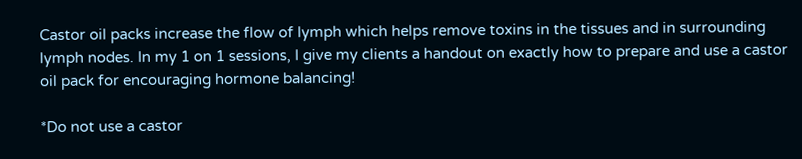Castor oil packs increase the flow of lymph which helps remove toxins in the tissues and in surrounding lymph nodes. In my 1 on 1 sessions, I give my clients a handout on exactly how to prepare and use a castor oil pack for encouraging hormone balancing!

*Do not use a castor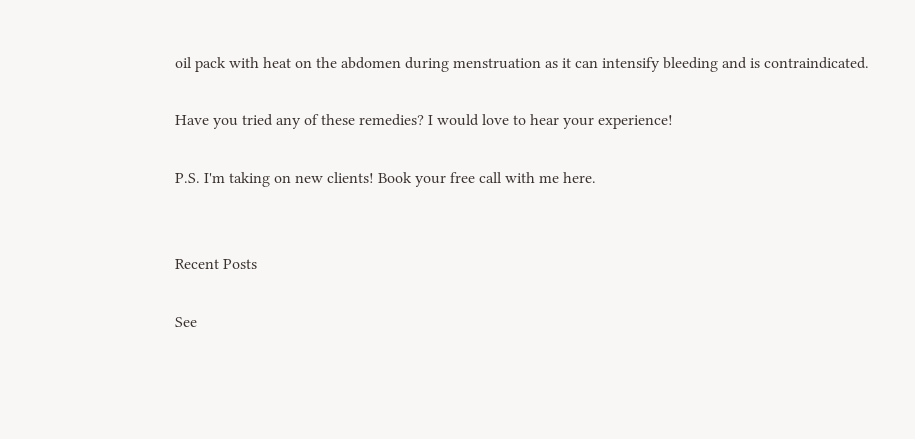oil pack with heat on the abdomen during menstruation as it can intensify bleeding and is contraindicated.

Have you tried any of these remedies? I would love to hear your experience!

P.S. I'm taking on new clients! Book your free call with me here.


Recent Posts

See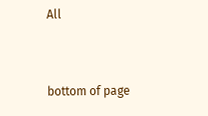All


bottom of page